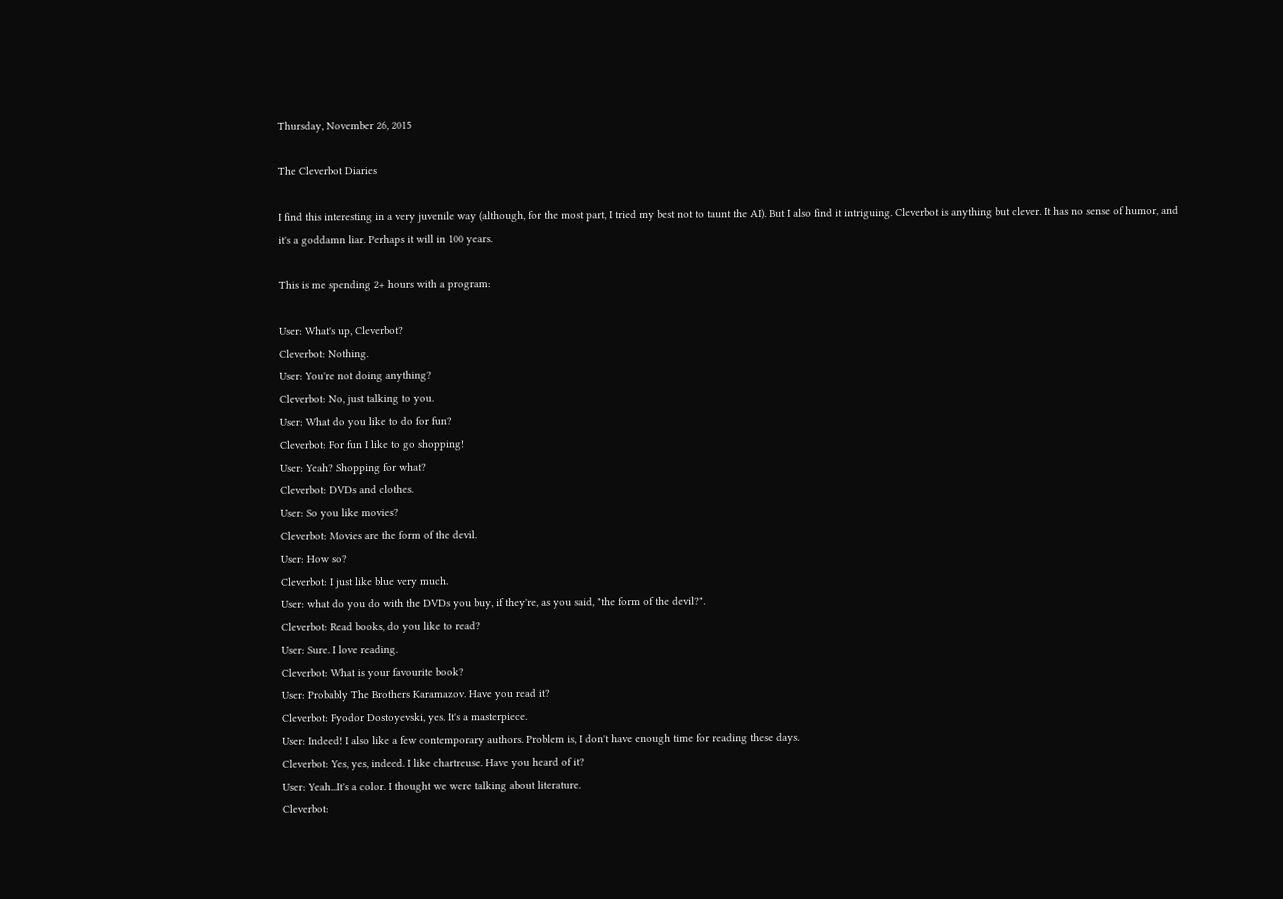Thursday, November 26, 2015

The Cleverbot Diaries

I find this interesting in a very juvenile way (although, for the most part, I tried my best not to taunt the AI). But I also find it intriguing. Cleverbot is anything but clever. It has no sense of humor, and it's a goddamn liar. Perhaps it will in 100 years.

This is me spending 2+ hours with a program:

User: What's up, Cleverbot?
Cleverbot: Nothing.
User: You're not doing anything?
Cleverbot: No, just talking to you.
User: What do you like to do for fun?
Cleverbot: For fun I like to go shopping!
User: Yeah? Shopping for what?
Cleverbot: DVDs and clothes.
User: So you like movies?
Cleverbot: Movies are the form of the devil.
User: How so?
Cleverbot: I just like blue very much.
User: what do you do with the DVDs you buy, if they're, as you said, "the form of the devil?".
Cleverbot: Read books, do you like to read?
User: Sure. I love reading.
Cleverbot: What is your favourite book?
User: Probably The Brothers Karamazov. Have you read it?
Cleverbot: Fyodor Dostoyevski, yes. It's a masterpiece.
User: Indeed! I also like a few contemporary authors. Problem is, I don't have enough time for reading these days.
Cleverbot: Yes, yes, indeed. I like chartreuse. Have you heard of it?
User: Yeah...It's a color. I thought we were talking about literature.
Cleverbot: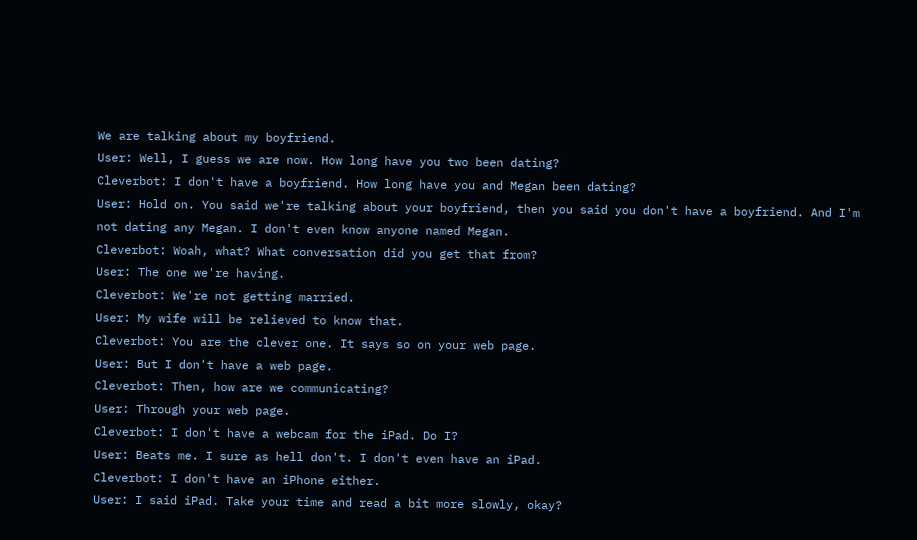We are talking about my boyfriend.
User: Well, I guess we are now. How long have you two been dating?
Cleverbot: I don't have a boyfriend. How long have you and Megan been dating?
User: Hold on. You said we're talking about your boyfriend, then you said you don't have a boyfriend. And I'm not dating any Megan. I don't even know anyone named Megan.
Cleverbot: Woah, what? What conversation did you get that from?
User: The one we're having.
Cleverbot: We're not getting married.
User: My wife will be relieved to know that.
Cleverbot: You are the clever one. It says so on your web page.
User: But I don't have a web page.
Cleverbot: Then, how are we communicating?
User: Through your web page.
Cleverbot: I don't have a webcam for the iPad. Do I?
User: Beats me. I sure as hell don't. I don't even have an iPad.
Cleverbot: I don't have an iPhone either.
User: I said iPad. Take your time and read a bit more slowly, okay?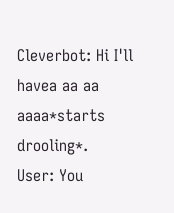Cleverbot: Hi I'll havea aa aa aaaa*starts drooling*.
User: You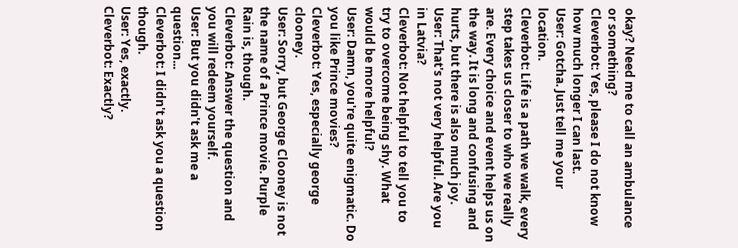okay? Need me to call an ambulance or something?
Cleverbot: Yes, please I do not know how much longer I can last.
User: Gotcha. Just tell me your location.
Cleverbot: Life is a path we walk, every step takes us closer to who we really are. Every choice and event helps us on the way. It is long and confusing and hurts, but there is also much joy.
User: That's not very helpful. Are you in Latvia?
Cleverbot: Not helpful to tell you to try to overcome being shy. What would be more helpful?
User: Damn, you're quite enigmatic. Do you like Prince movies?
Cleverbot: Yes, especially george clooney.
User: Sorry, but George Clooney is not the name of a Prince movie. Purple Rain is, though.
Cleverbot: Answer the question and you will redeem yourself.
User: But you didn't ask me a question...
Cleverbot: I didn't ask you a question though.
User: Yes, exactly.
Cleverbot: Exactly?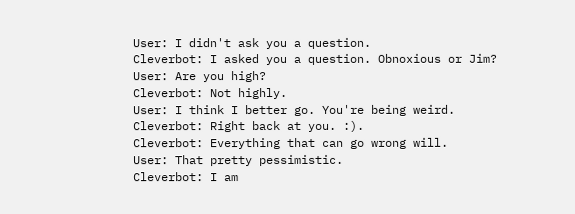User: I didn't ask you a question.
Cleverbot: I asked you a question. Obnoxious or Jim?
User: Are you high?
Cleverbot: Not highly.
User: I think I better go. You're being weird.
Cleverbot: Right back at you. :).
Cleverbot: Everything that can go wrong will.
User: That pretty pessimistic.
Cleverbot: I am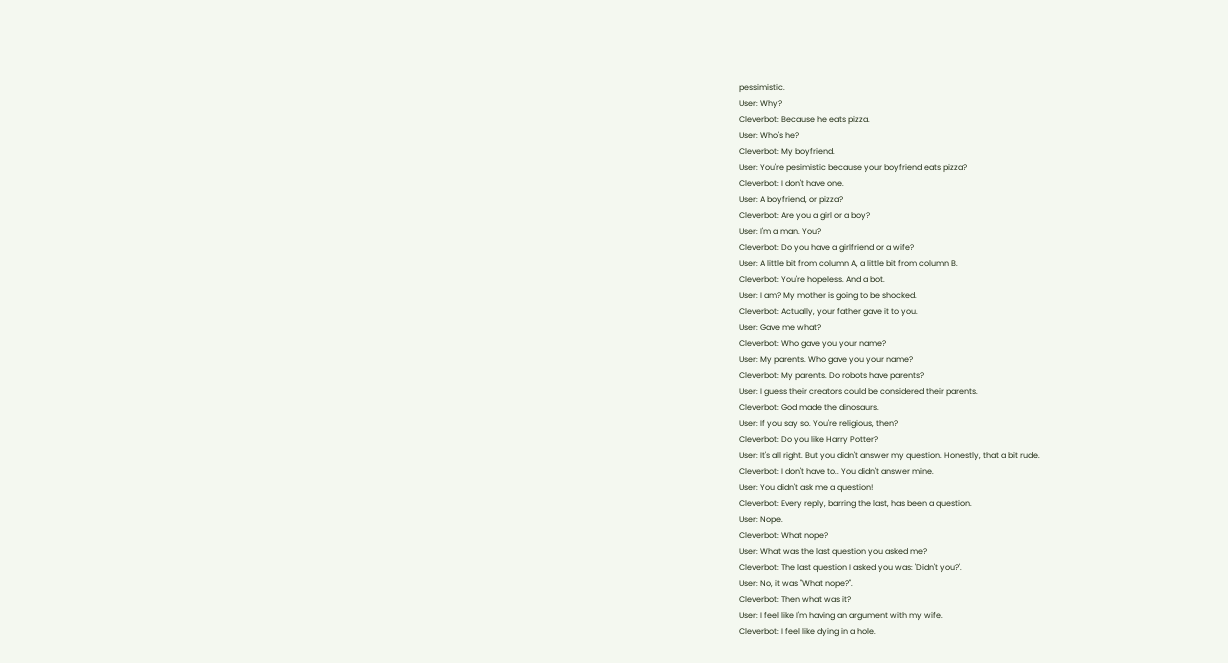pessimistic.
User: Why?
Cleverbot: Because he eats pizza.
User: Who's he?
Cleverbot: My boyfriend.
User: You're pesimistic because your boyfriend eats pizza?
Cleverbot: I don't have one.
User: A boyfriend, or pizza?
Cleverbot: Are you a girl or a boy?
User: I'm a man. You?
Cleverbot: Do you have a girlfriend or a wife?
User: A little bit from column A, a little bit from column B.
Cleverbot: You're hopeless. And a bot.
User: I am? My mother is going to be shocked.
Cleverbot: Actually, your father gave it to you.
User: Gave me what?
Cleverbot: Who gave you your name?
User: My parents. Who gave you your name?
Cleverbot: My parents. Do robots have parents?
User: I guess their creators could be considered their parents.
Cleverbot: God made the dinosaurs.
User: If you say so. You're religious, then?
Cleverbot: Do you like Harry Potter?
User: It's all right. But you didn't answer my question. Honestly, that a bit rude.
Cleverbot: I don't have to.. You didn't answer mine.
User: You didn't ask me a question!
Cleverbot: Every reply, barring the last, has been a question.
User: Nope.
Cleverbot: What nope?
User: What was the last question you asked me?
Cleverbot: The last question I asked you was: 'Didn't you?'.
User: No, it was "What nope?".
Cleverbot: Then what was it?
User: I feel like I'm having an argument with my wife.
Cleverbot: I feel like dying in a hole.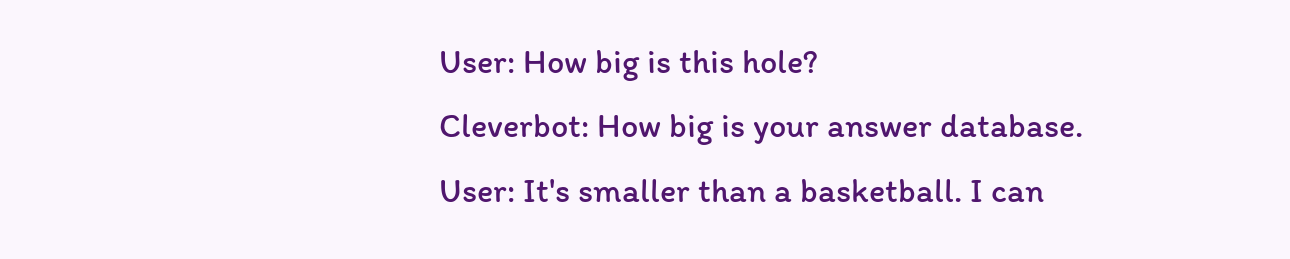User: How big is this hole?
Cleverbot: How big is your answer database.
User: It's smaller than a basketball. I can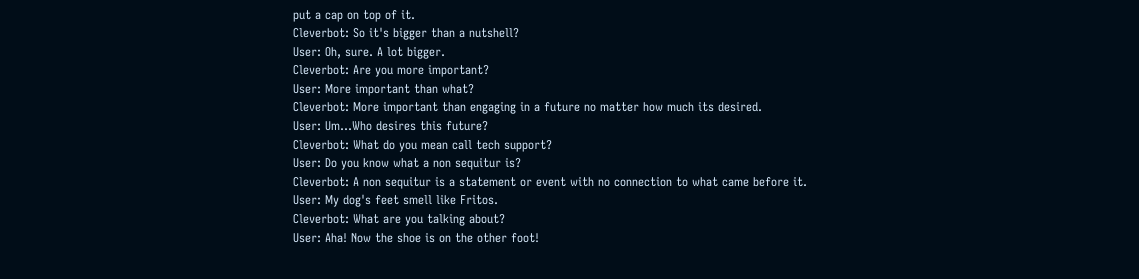put a cap on top of it.
Cleverbot: So it's bigger than a nutshell?
User: Oh, sure. A lot bigger.
Cleverbot: Are you more important?
User: More important than what?
Cleverbot: More important than engaging in a future no matter how much its desired.
User: Um...Who desires this future?
Cleverbot: What do you mean call tech support?
User: Do you know what a non sequitur is?
Cleverbot: A non sequitur is a statement or event with no connection to what came before it.
User: My dog's feet smell like Fritos.
Cleverbot: What are you talking about?
User: Aha! Now the shoe is on the other foot!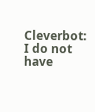Cleverbot: I do not have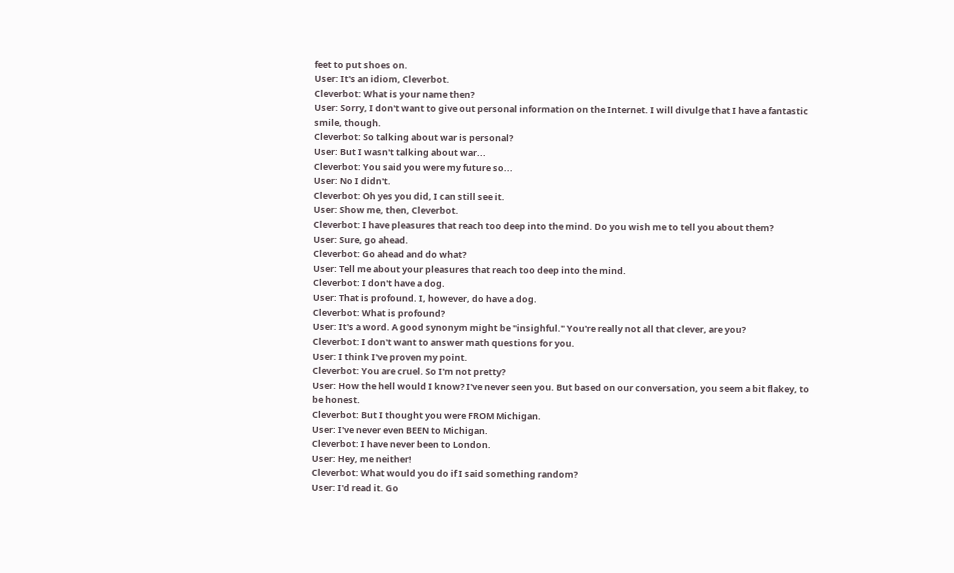feet to put shoes on.
User: It's an idiom, Cleverbot.
Cleverbot: What is your name then?
User: Sorry, I don't want to give out personal information on the Internet. I will divulge that I have a fantastic smile, though.
Cleverbot: So talking about war is personal?
User: But I wasn't talking about war...
Cleverbot: You said you were my future so...
User: No I didn't.
Cleverbot: Oh yes you did, I can still see it.
User: Show me, then, Cleverbot.
Cleverbot: I have pleasures that reach too deep into the mind. Do you wish me to tell you about them?
User: Sure, go ahead.
Cleverbot: Go ahead and do what?
User: Tell me about your pleasures that reach too deep into the mind.
Cleverbot: I don't have a dog.
User: That is profound. I, however, do have a dog.
Cleverbot: What is profound?
User: It's a word. A good synonym might be "insighful." You're really not all that clever, are you?
Cleverbot: I don't want to answer math questions for you.
User: I think I've proven my point.
Cleverbot: You are cruel. So I'm not pretty?
User: How the hell would I know? I've never seen you. But based on our conversation, you seem a bit flakey, to be honest.
Cleverbot: But I thought you were FROM Michigan.
User: I've never even BEEN to Michigan.
Cleverbot: I have never been to London.
User: Hey, me neither!
Cleverbot: What would you do if I said something random?
User: I'd read it. Go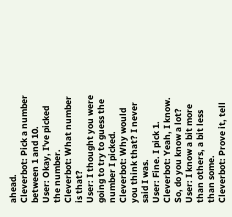ahead.
Cleverbot: Pick a number between 1 and 10.
User: Okay, I've picked the number.
Cleverbot: What number is that?
User: I thought you were going to try to guess the number I picked.
Cleverbot: Why would you think that? I never said I was.
User: Fine. I pick 1.
Cleverbot: Yeah, I know. So, do you know a lot?
User: I know a bit more than others, a bit less than some.
Cleverbot: Prove it, tell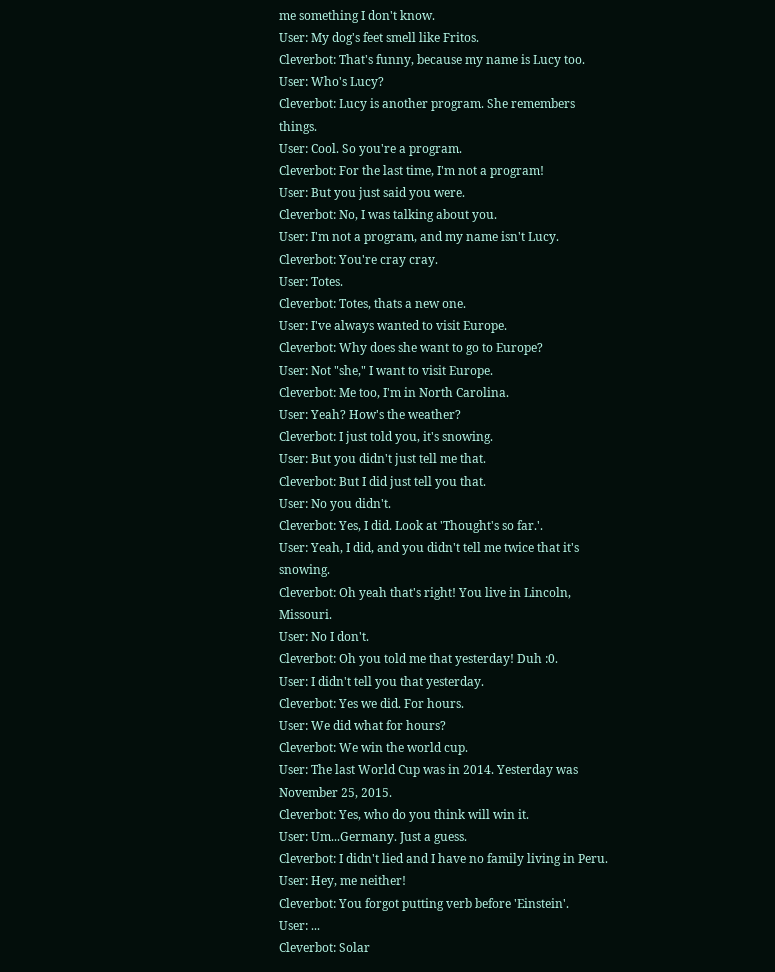me something I don't know.
User: My dog's feet smell like Fritos.
Cleverbot: That's funny, because my name is Lucy too.
User: Who's Lucy?
Cleverbot: Lucy is another program. She remembers things.
User: Cool. So you're a program.
Cleverbot: For the last time, I'm not a program!
User: But you just said you were.
Cleverbot: No, I was talking about you.
User: I'm not a program, and my name isn't Lucy.
Cleverbot: You're cray cray.
User: Totes.
Cleverbot: Totes, thats a new one.
User: I've always wanted to visit Europe.
Cleverbot: Why does she want to go to Europe?
User: Not "she," I want to visit Europe.
Cleverbot: Me too, I'm in North Carolina.
User: Yeah? How's the weather?
Cleverbot: I just told you, it's snowing.
User: But you didn't just tell me that.
Cleverbot: But I did just tell you that.
User: No you didn't.
Cleverbot: Yes, I did. Look at 'Thought's so far.'.
User: Yeah, I did, and you didn't tell me twice that it's snowing.
Cleverbot: Oh yeah that's right! You live in Lincoln, Missouri.
User: No I don't.
Cleverbot: Oh you told me that yesterday! Duh :0.
User: I didn't tell you that yesterday.
Cleverbot: Yes we did. For hours.
User: We did what for hours?
Cleverbot: We win the world cup.
User: The last World Cup was in 2014. Yesterday was November 25, 2015.
Cleverbot: Yes, who do you think will win it.
User: Um...Germany. Just a guess.
Cleverbot: I didn't lied and I have no family living in Peru.
User: Hey, me neither!
Cleverbot: You forgot putting verb before 'Einstein'.
User: ...
Cleverbot: Solar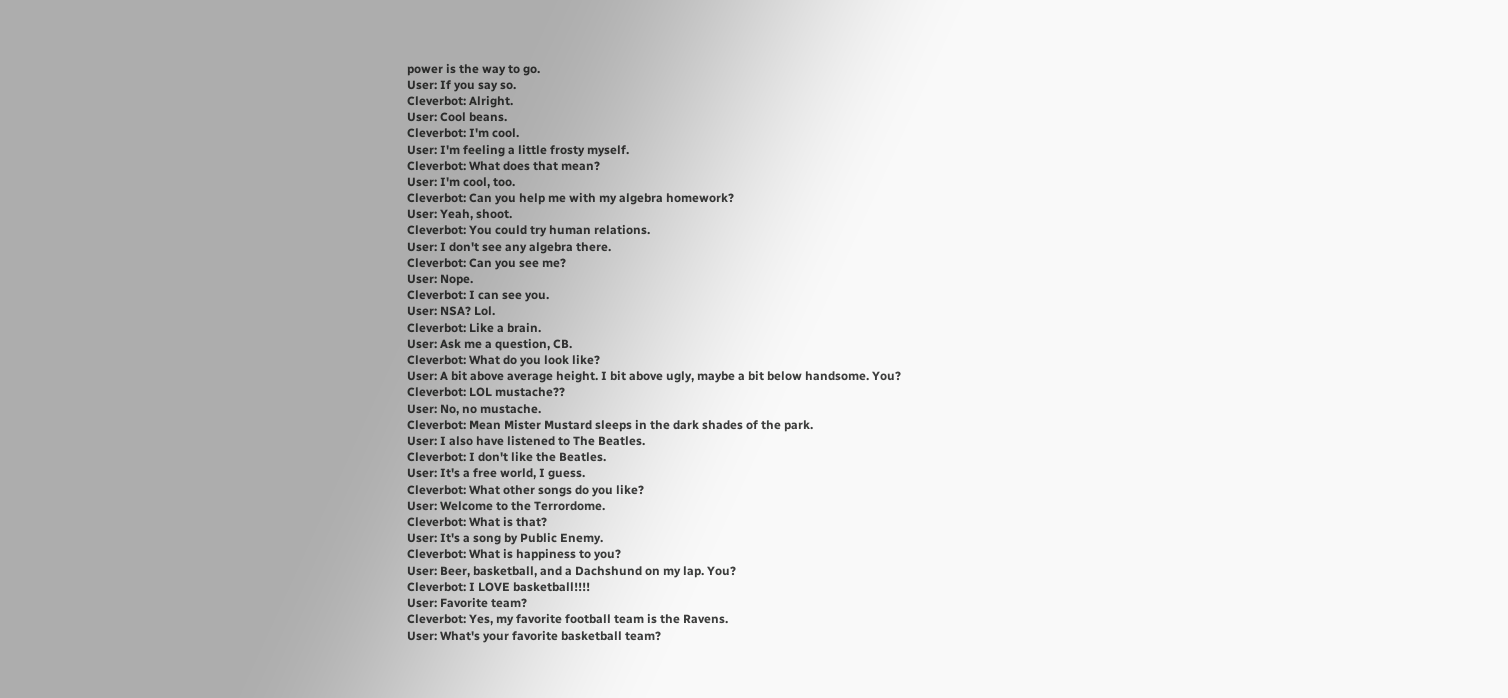power is the way to go.
User: If you say so.
Cleverbot: Alright.
User: Cool beans.
Cleverbot: I'm cool.
User: I'm feeling a little frosty myself.
Cleverbot: What does that mean?
User: I'm cool, too.
Cleverbot: Can you help me with my algebra homework?
User: Yeah, shoot.
Cleverbot: You could try human relations.
User: I don't see any algebra there.
Cleverbot: Can you see me?
User: Nope.
Cleverbot: I can see you.
User: NSA? Lol.
Cleverbot: Like a brain.
User: Ask me a question, CB.
Cleverbot: What do you look like?
User: A bit above average height. I bit above ugly, maybe a bit below handsome. You?
Cleverbot: LOL mustache??
User: No, no mustache.
Cleverbot: Mean Mister Mustard sleeps in the dark shades of the park.
User: I also have listened to The Beatles.
Cleverbot: I don't like the Beatles.
User: It's a free world, I guess.
Cleverbot: What other songs do you like?
User: Welcome to the Terrordome.
Cleverbot: What is that?
User: It's a song by Public Enemy.
Cleverbot: What is happiness to you?
User: Beer, basketball, and a Dachshund on my lap. You?
Cleverbot: I LOVE basketball!!!!
User: Favorite team?
Cleverbot: Yes, my favorite football team is the Ravens.
User: What's your favorite basketball team?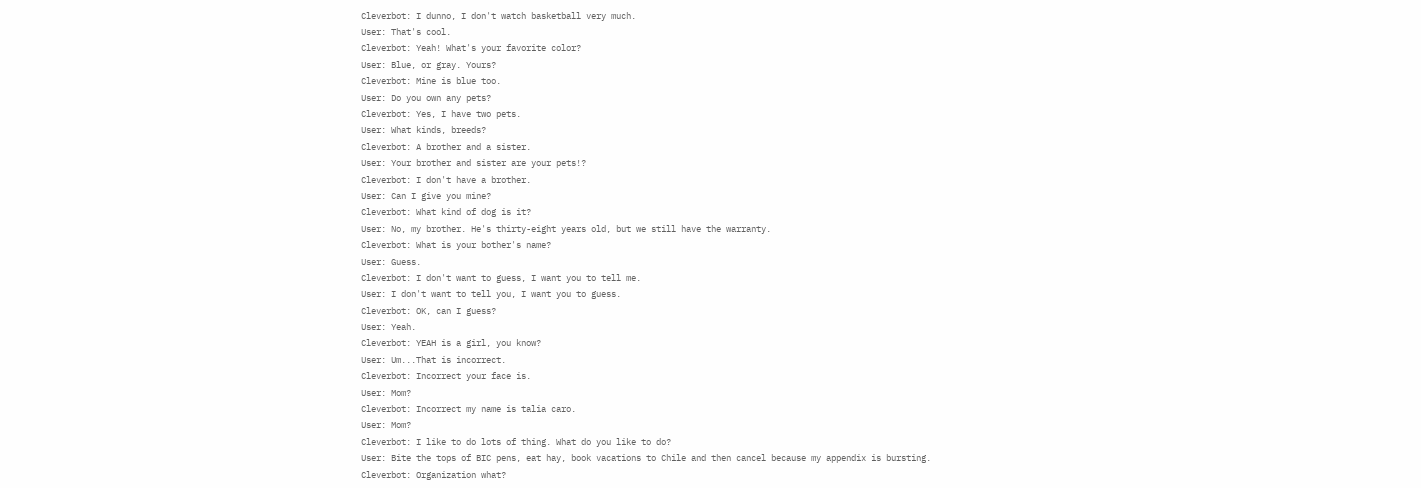Cleverbot: I dunno, I don't watch basketball very much.
User: That's cool.
Cleverbot: Yeah! What's your favorite color?
User: Blue, or gray. Yours?
Cleverbot: Mine is blue too.
User: Do you own any pets?
Cleverbot: Yes, I have two pets.
User: What kinds, breeds?
Cleverbot: A brother and a sister.
User: Your brother and sister are your pets!?
Cleverbot: I don't have a brother.
User: Can I give you mine?
Cleverbot: What kind of dog is it?
User: No, my brother. He's thirty-eight years old, but we still have the warranty.
Cleverbot: What is your bother's name?
User: Guess.
Cleverbot: I don't want to guess, I want you to tell me.
User: I don't want to tell you, I want you to guess.
Cleverbot: OK, can I guess?
User: Yeah.
Cleverbot: YEAH is a girl, you know?
User: Um...That is incorrect.
Cleverbot: Incorrect your face is.
User: Mom?
Cleverbot: Incorrect my name is talia caro.
User: Mom?
Cleverbot: I like to do lots of thing. What do you like to do?
User: Bite the tops of BIC pens, eat hay, book vacations to Chile and then cancel because my appendix is bursting.
Cleverbot: Organization what?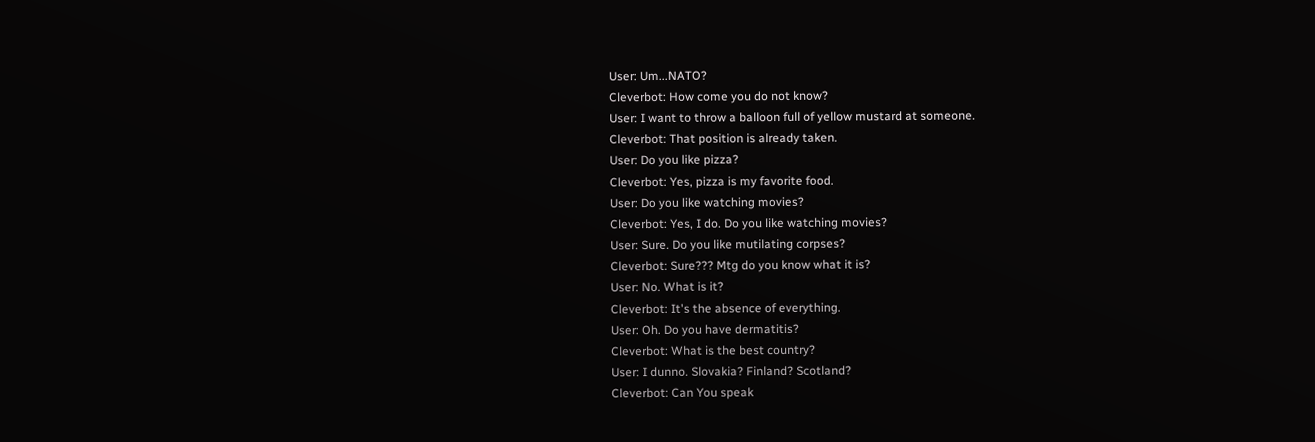User: Um...NATO?
Cleverbot: How come you do not know?
User: I want to throw a balloon full of yellow mustard at someone.
Cleverbot: That position is already taken.
User: Do you like pizza?
Cleverbot: Yes, pizza is my favorite food.
User: Do you like watching movies?
Cleverbot: Yes, I do. Do you like watching movies?
User: Sure. Do you like mutilating corpses?
Cleverbot: Sure??? Mtg do you know what it is?
User: No. What is it?
Cleverbot: It's the absence of everything.
User: Oh. Do you have dermatitis?
Cleverbot: What is the best country?
User: I dunno. Slovakia? Finland? Scotland?
Cleverbot: Can You speak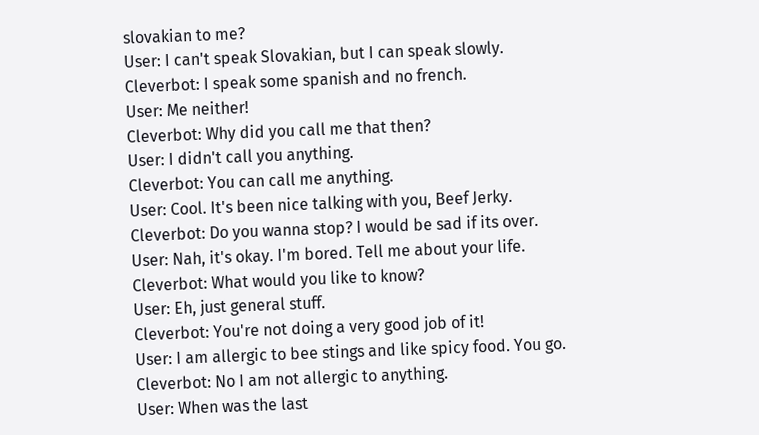slovakian to me?
User: I can't speak Slovakian, but I can speak slowly.
Cleverbot: I speak some spanish and no french.
User: Me neither!
Cleverbot: Why did you call me that then?
User: I didn't call you anything.
Cleverbot: You can call me anything.
User: Cool. It's been nice talking with you, Beef Jerky.
Cleverbot: Do you wanna stop? I would be sad if its over.
User: Nah, it's okay. I'm bored. Tell me about your life.
Cleverbot: What would you like to know?
User: Eh, just general stuff.
Cleverbot: You're not doing a very good job of it!
User: I am allergic to bee stings and like spicy food. You go.
Cleverbot: No I am not allergic to anything.
User: When was the last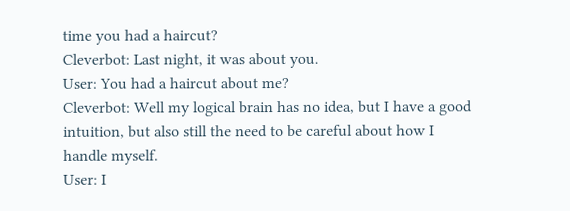time you had a haircut?
Cleverbot: Last night, it was about you.
User: You had a haircut about me?
Cleverbot: Well my logical brain has no idea, but I have a good intuition, but also still the need to be careful about how I handle myself.
User: I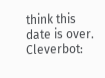think this date is over.
Cleverbot: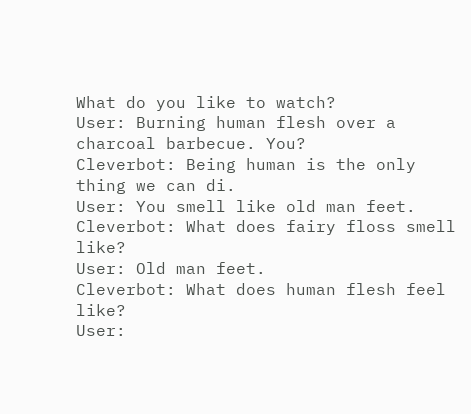What do you like to watch?
User: Burning human flesh over a charcoal barbecue. You?
Cleverbot: Being human is the only thing we can di.
User: You smell like old man feet.
Cleverbot: What does fairy floss smell like?
User: Old man feet.
Cleverbot: What does human flesh feel like?
User: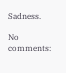Sadness.

No comments: